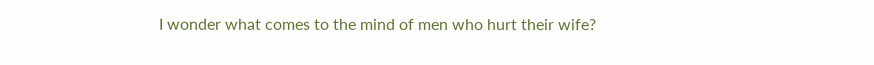I wonder what comes to the mind of men who hurt their wife?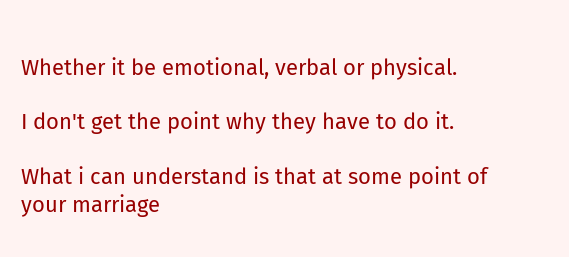Whether it be emotional, verbal or physical.

I don't get the point why they have to do it.

What i can understand is that at some point of your marriage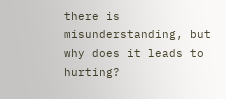there is misunderstanding, but why does it leads to hurting?